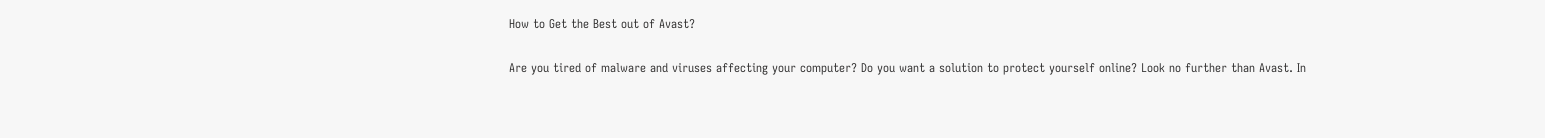How to Get the Best out of Avast?

Are you tired of malware and viruses affecting your computer? Do you want a solution to protect yourself online? Look no further than Avast. In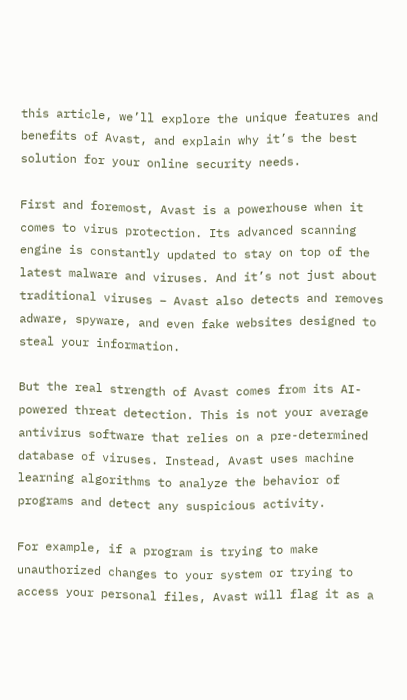this article, we’ll explore the unique features and benefits of Avast, and explain why it’s the best solution for your online security needs.

First and foremost, Avast is a powerhouse when it comes to virus protection. Its advanced scanning engine is constantly updated to stay on top of the latest malware and viruses. And it’s not just about traditional viruses – Avast also detects and removes adware, spyware, and even fake websites designed to steal your information.

But the real strength of Avast comes from its AI-powered threat detection. This is not your average antivirus software that relies on a pre-determined database of viruses. Instead, Avast uses machine learning algorithms to analyze the behavior of programs and detect any suspicious activity.

For example, if a program is trying to make unauthorized changes to your system or trying to access your personal files, Avast will flag it as a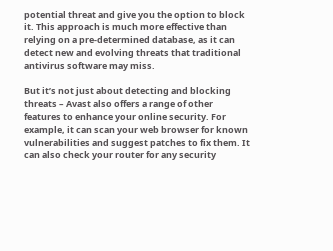potential threat and give you the option to block it. This approach is much more effective than relying on a pre-determined database, as it can detect new and evolving threats that traditional antivirus software may miss.

But it’s not just about detecting and blocking threats – Avast also offers a range of other features to enhance your online security. For example, it can scan your web browser for known vulnerabilities and suggest patches to fix them. It can also check your router for any security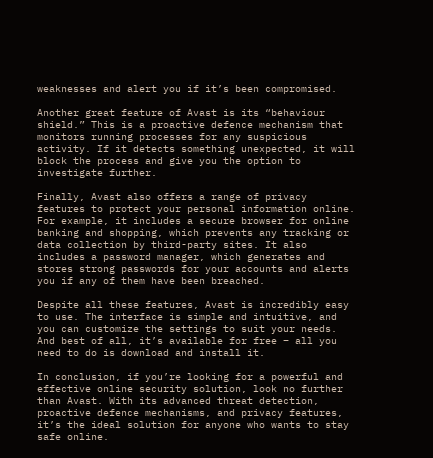weaknesses and alert you if it’s been compromised.

Another great feature of Avast is its “behaviour shield.” This is a proactive defence mechanism that monitors running processes for any suspicious activity. If it detects something unexpected, it will block the process and give you the option to investigate further.

Finally, Avast also offers a range of privacy features to protect your personal information online. For example, it includes a secure browser for online banking and shopping, which prevents any tracking or data collection by third-party sites. It also includes a password manager, which generates and stores strong passwords for your accounts and alerts you if any of them have been breached.

Despite all these features, Avast is incredibly easy to use. The interface is simple and intuitive, and you can customize the settings to suit your needs. And best of all, it’s available for free – all you need to do is download and install it.

In conclusion, if you’re looking for a powerful and effective online security solution, look no further than Avast. With its advanced threat detection, proactive defence mechanisms, and privacy features, it’s the ideal solution for anyone who wants to stay safe online.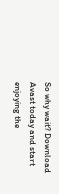So why wait? Download Avast today and start enjoying the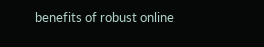benefits of robust online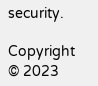security.

Copyright © 2023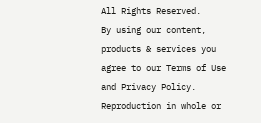All Rights Reserved.
By using our content, products & services you agree to our Terms of Use and Privacy Policy.
Reproduction in whole or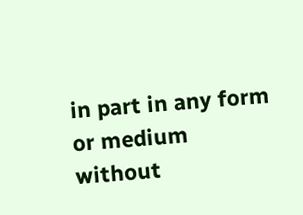in part in any form or medium without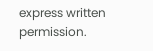express written permission.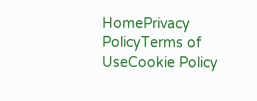HomePrivacy PolicyTerms of UseCookie Policy